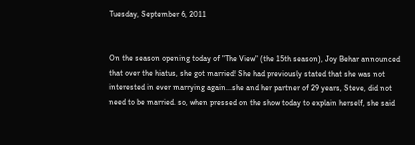Tuesday, September 6, 2011


On the season opening today of "The View" (the 15th season), Joy Behar announced that over the hiatus, she got married! She had previously stated that she was not interested in ever marrying again...she and her partner of 29 years, Steve, did not need to be married. so, when pressed on the show today to explain herself, she said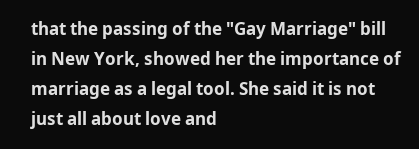that the passing of the "Gay Marriage" bill in New York, showed her the importance of marriage as a legal tool. She said it is not just all about love and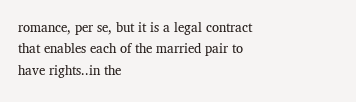romance, per se, but it is a legal contract that enables each of the married pair to have rights..in the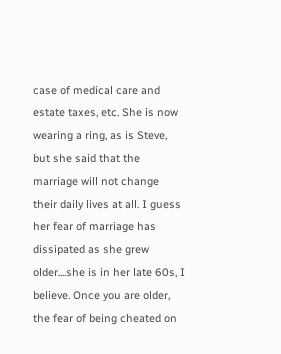case of medical care and estate taxes, etc. She is now wearing a ring, as is Steve, but she said that the marriage will not change their daily lives at all. I guess her fear of marriage has dissipated as she grew older....she is in her late 60s, I believe. Once you are older, the fear of being cheated on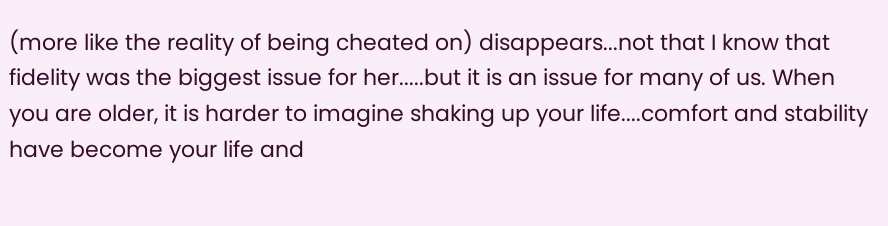(more like the reality of being cheated on) disappears...not that I know that fidelity was the biggest issue for her.....but it is an issue for many of us. When you are older, it is harder to imagine shaking up your life....comfort and stability have become your life and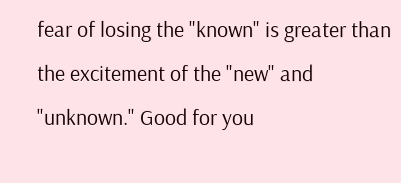fear of losing the "known" is greater than the excitement of the "new" and "unknown." Good for you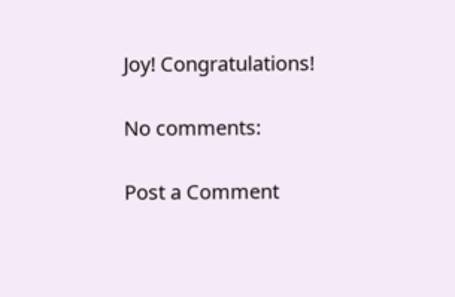Joy! Congratulations!

No comments:

Post a Comment